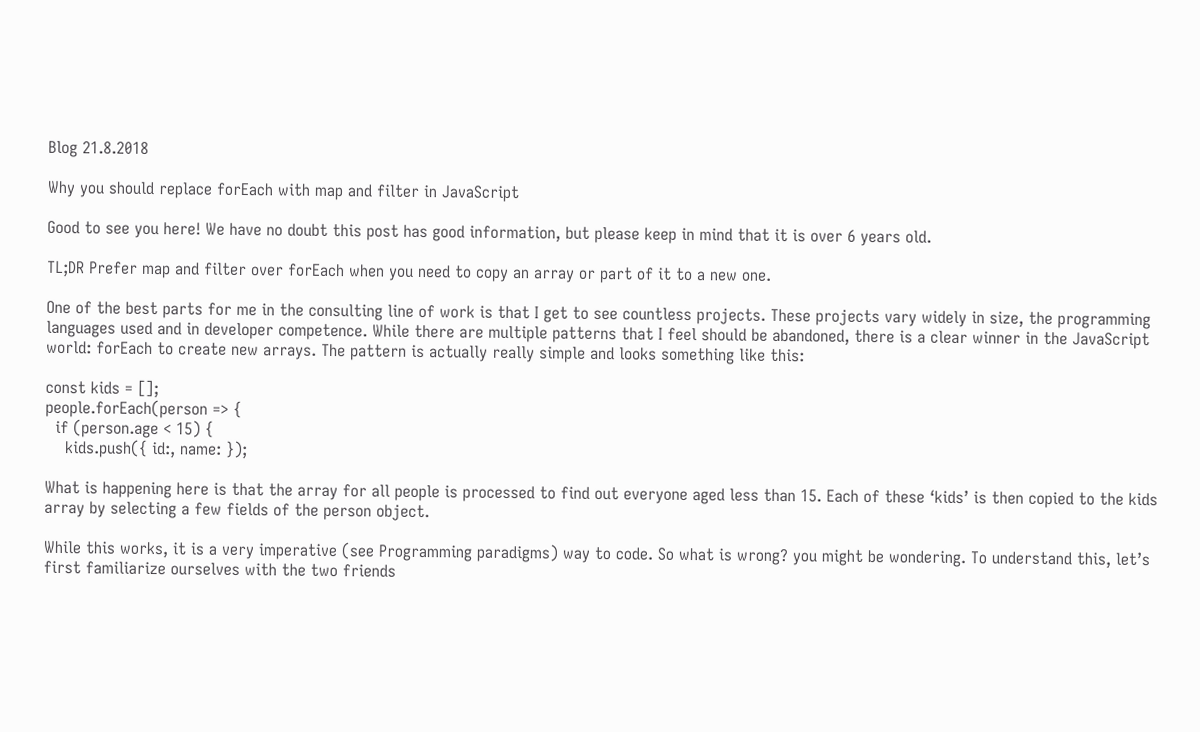Blog 21.8.2018

Why you should replace forEach with map and filter in JavaScript

Good to see you here! We have no doubt this post has good information, but please keep in mind that it is over 6 years old.

TL;DR Prefer map and filter over forEach when you need to copy an array or part of it to a new one.

One of the best parts for me in the consulting line of work is that I get to see countless projects. These projects vary widely in size, the programming languages used and in developer competence. While there are multiple patterns that I feel should be abandoned, there is a clear winner in the JavaScript world: forEach to create new arrays. The pattern is actually really simple and looks something like this:

const kids = [];
people.forEach(person => {
  if (person.age < 15) {
    kids.push({ id:, name: });

What is happening here is that the array for all people is processed to find out everyone aged less than 15. Each of these ‘kids’ is then copied to the kids array by selecting a few fields of the person object.

While this works, it is a very imperative (see Programming paradigms) way to code. So what is wrong? you might be wondering. To understand this, let’s first familiarize ourselves with the two friends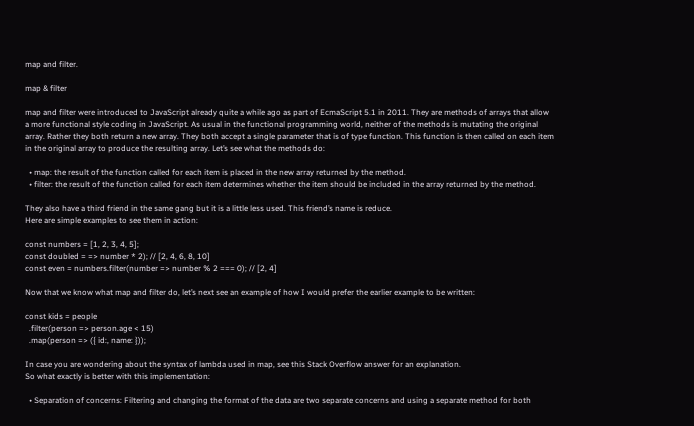map and filter.

map & filter

map and filter were introduced to JavaScript already quite a while ago as part of EcmaScript 5.1 in 2011. They are methods of arrays that allow a more functional style coding in JavaScript. As usual in the functional programming world, neither of the methods is mutating the original array. Rather they both return a new array. They both accept a single parameter that is of type function. This function is then called on each item in the original array to produce the resulting array. Let’s see what the methods do:

  • map: the result of the function called for each item is placed in the new array returned by the method.
  • filter: the result of the function called for each item determines whether the item should be included in the array returned by the method.

They also have a third friend in the same gang but it is a little less used. This friend’s name is reduce.
Here are simple examples to see them in action:

const numbers = [1, 2, 3, 4, 5];
const doubled = => number * 2); // [2, 4, 6, 8, 10]
const even = numbers.filter(number => number % 2 === 0); // [2, 4]

Now that we know what map and filter do, let’s next see an example of how I would prefer the earlier example to be written:

const kids = people
  .filter(person => person.age < 15)
  .map(person => ({ id:, name: }));

In case you are wondering about the syntax of lambda used in map, see this Stack Overflow answer for an explanation.
So what exactly is better with this implementation:

  • Separation of concerns: Filtering and changing the format of the data are two separate concerns and using a separate method for both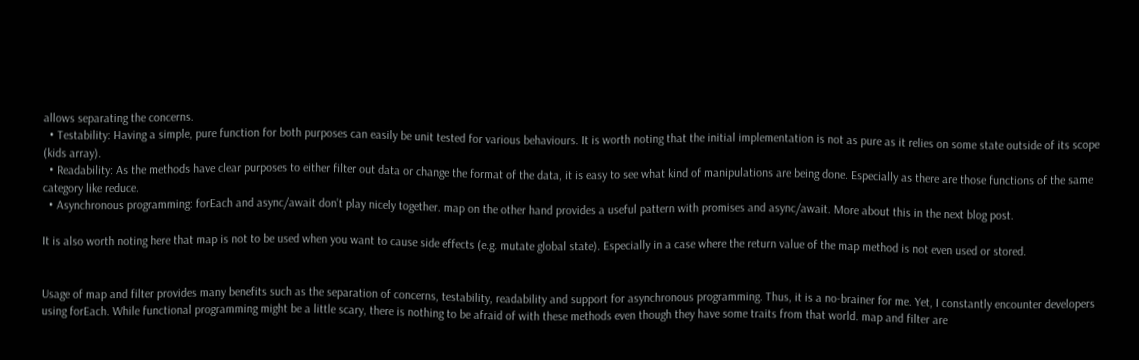allows separating the concerns.
  • Testability: Having a simple, pure function for both purposes can easily be unit tested for various behaviours. It is worth noting that the initial implementation is not as pure as it relies on some state outside of its scope (kids array).
  • Readability: As the methods have clear purposes to either filter out data or change the format of the data, it is easy to see what kind of manipulations are being done. Especially as there are those functions of the same category like reduce.
  • Asynchronous programming: forEach and async/await don’t play nicely together. map on the other hand provides a useful pattern with promises and async/await. More about this in the next blog post.

It is also worth noting here that map is not to be used when you want to cause side effects (e.g. mutate global state). Especially in a case where the return value of the map method is not even used or stored.


Usage of map and filter provides many benefits such as the separation of concerns, testability, readability and support for asynchronous programming. Thus, it is a no-brainer for me. Yet, I constantly encounter developers using forEach. While functional programming might be a little scary, there is nothing to be afraid of with these methods even though they have some traits from that world. map and filter are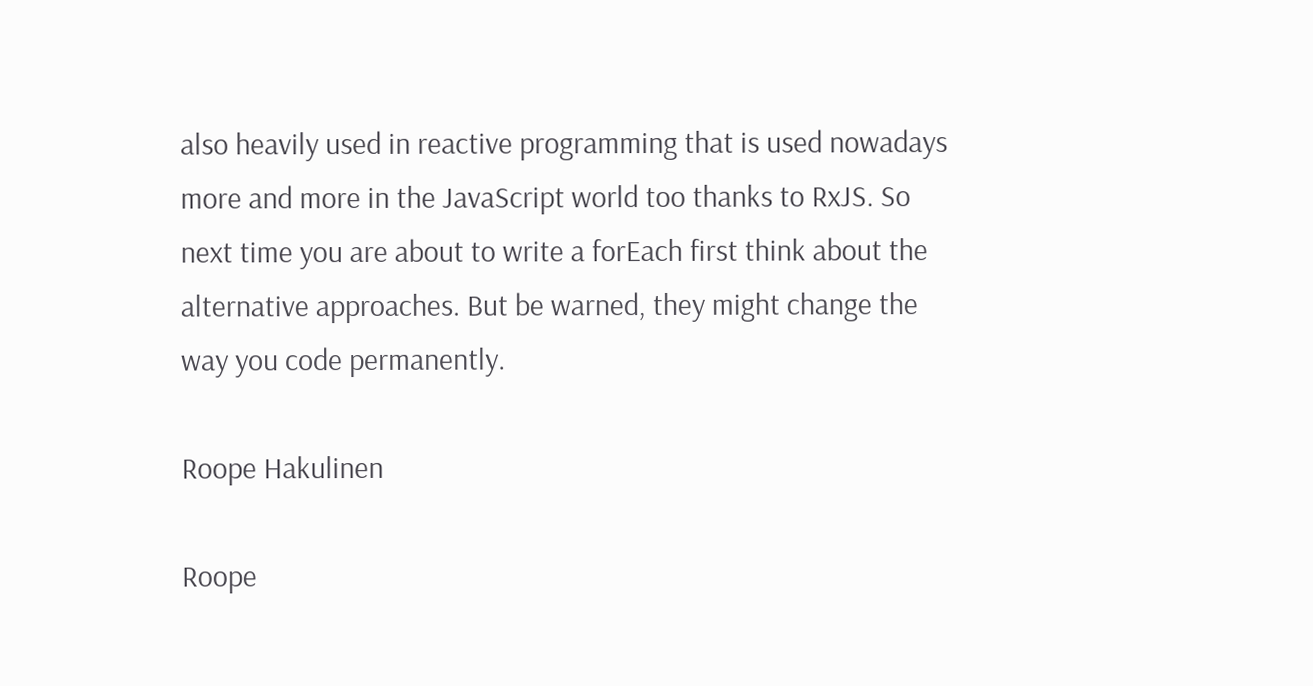also heavily used in reactive programming that is used nowadays more and more in the JavaScript world too thanks to RxJS. So next time you are about to write a forEach first think about the alternative approaches. But be warned, they might change the way you code permanently.

Roope Hakulinen

Roope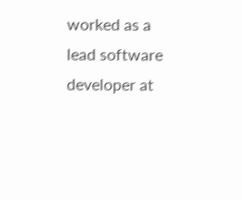worked as a lead software developer at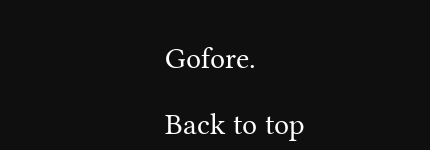Gofore.

Back to top